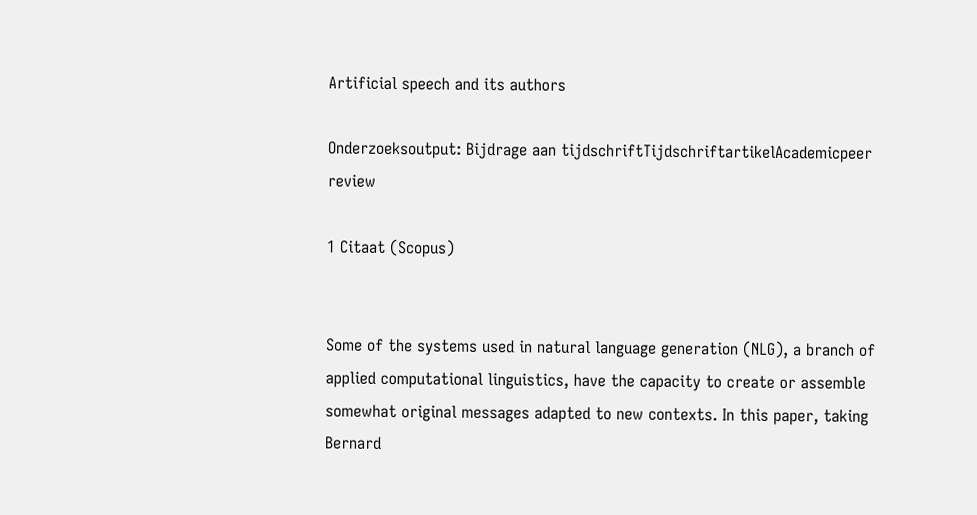Artificial speech and its authors

Onderzoeksoutput: Bijdrage aan tijdschriftTijdschriftartikelAcademicpeer review

1 Citaat (Scopus)


Some of the systems used in natural language generation (NLG), a branch of applied computational linguistics, have the capacity to create or assemble somewhat original messages adapted to new contexts. In this paper, taking Bernard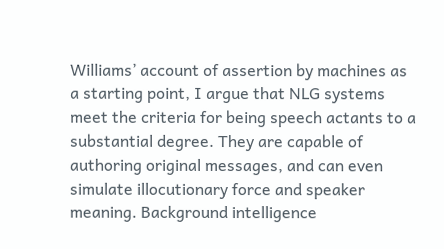Williams’ account of assertion by machines as a starting point, I argue that NLG systems meet the criteria for being speech actants to a substantial degree. They are capable of authoring original messages, and can even simulate illocutionary force and speaker meaning. Background intelligence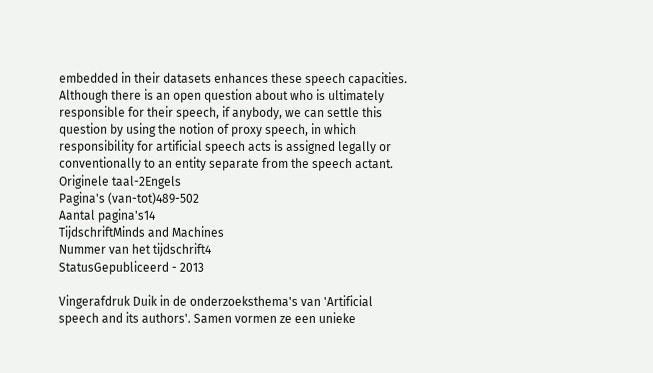embedded in their datasets enhances these speech capacities. Although there is an open question about who is ultimately responsible for their speech, if anybody, we can settle this question by using the notion of proxy speech, in which responsibility for artificial speech acts is assigned legally or conventionally to an entity separate from the speech actant.
Originele taal-2Engels
Pagina's (van-tot)489-502
Aantal pagina's14
TijdschriftMinds and Machines
Nummer van het tijdschrift4
StatusGepubliceerd - 2013

Vingerafdruk Duik in de onderzoeksthema's van 'Artificial speech and its authors'. Samen vormen ze een unieke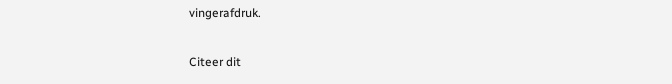vingerafdruk.

Citeer dit